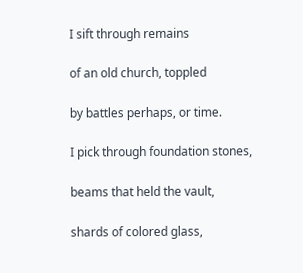I sift through remains

of an old church, toppled

by battles perhaps, or time.

I pick through foundation stones,

beams that held the vault,

shards of colored glass,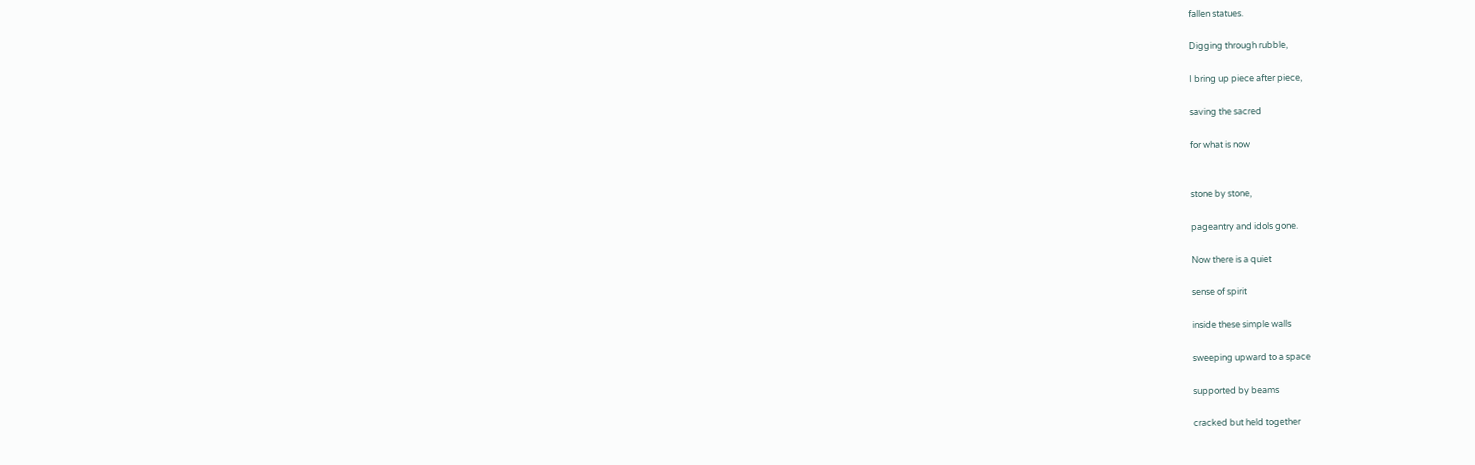fallen statues.

Digging through rubble,

I bring up piece after piece,

saving the sacred

for what is now


stone by stone,

pageantry and idols gone.

Now there is a quiet

sense of spirit

inside these simple walls

sweeping upward to a space

supported by beams

cracked but held together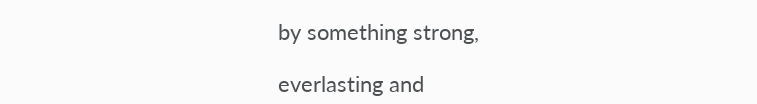by something strong,

everlasting and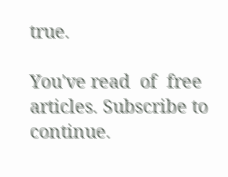true.

You've read  of  free articles. Subscribe to continue.